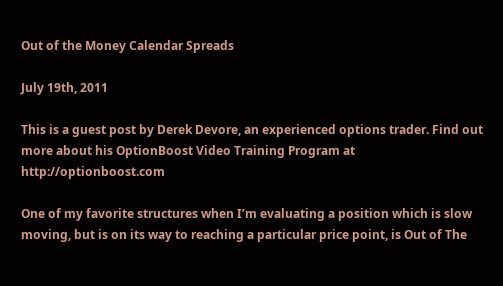Out of the Money Calendar Spreads

July 19th, 2011

This is a guest post by Derek Devore, an experienced options trader. Find out more about his OptionBoost Video Training Program at http://optionboost.com

One of my favorite structures when I’m evaluating a position which is slow moving, but is on its way to reaching a particular price point, is Out of The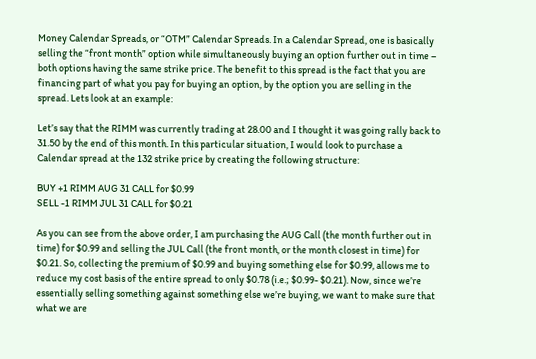Money Calendar Spreads, or “OTM” Calendar Spreads. In a Calendar Spread, one is basically selling the “front month” option while simultaneously buying an option further out in time – both options having the same strike price. The benefit to this spread is the fact that you are financing part of what you pay for buying an option, by the option you are selling in the spread. Lets look at an example:

Let’s say that the RIMM was currently trading at 28.00 and I thought it was going rally back to 31.50 by the end of this month. In this particular situation, I would look to purchase a Calendar spread at the 132 strike price by creating the following structure:

BUY +1 RIMM AUG 31 CALL for $0.99
SELL -1 RIMM JUL 31 CALL for $0.21

As you can see from the above order, I am purchasing the AUG Call (the month further out in time) for $0.99 and selling the JUL Call (the front month, or the month closest in time) for $0.21. So, collecting the premium of $0.99 and buying something else for $0.99, allows me to reduce my cost basis of the entire spread to only $0.78 (i.e.; $0.99- $0.21). Now, since we’re essentially selling something against something else we’re buying, we want to make sure that what we are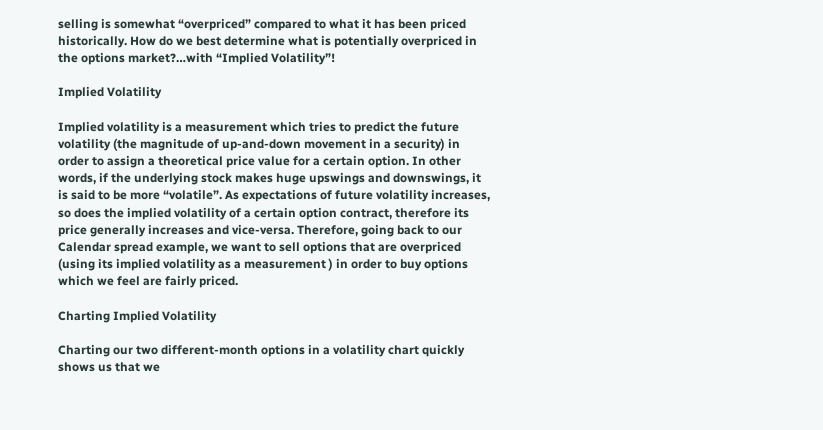selling is somewhat “overpriced” compared to what it has been priced historically. How do we best determine what is potentially overpriced in the options market?…with “Implied Volatility”!

Implied Volatility

Implied volatility is a measurement which tries to predict the future volatility (the magnitude of up-and-down movement in a security) in order to assign a theoretical price value for a certain option. In other words, if the underlying stock makes huge upswings and downswings, it is said to be more “volatile”. As expectations of future volatility increases, so does the implied volatility of a certain option contract, therefore its price generally increases and vice-versa. Therefore, going back to our Calendar spread example, we want to sell options that are overpriced (using its implied volatility as a measurement ) in order to buy options which we feel are fairly priced.

Charting Implied Volatility

Charting our two different-month options in a volatility chart quickly shows us that we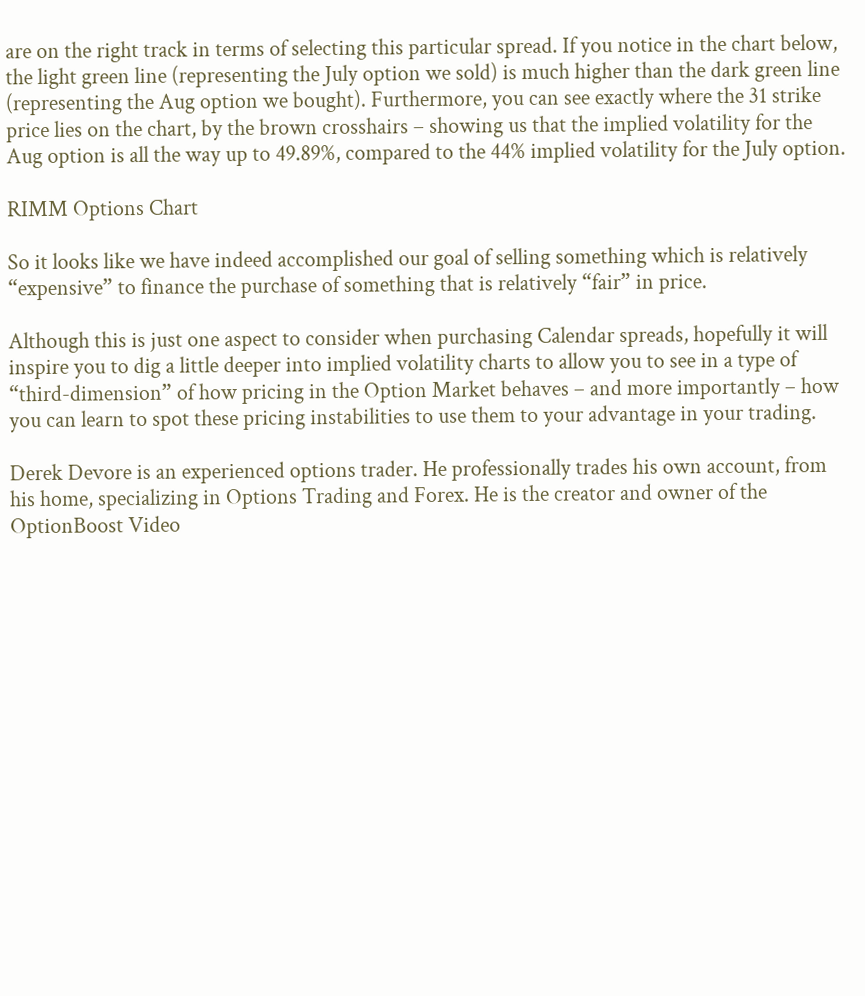are on the right track in terms of selecting this particular spread. If you notice in the chart below, the light green line (representing the July option we sold) is much higher than the dark green line (representing the Aug option we bought). Furthermore, you can see exactly where the 31 strike price lies on the chart, by the brown crosshairs – showing us that the implied volatility for the Aug option is all the way up to 49.89%, compared to the 44% implied volatility for the July option.

RIMM Options Chart

So it looks like we have indeed accomplished our goal of selling something which is relatively “expensive” to finance the purchase of something that is relatively “fair” in price.

Although this is just one aspect to consider when purchasing Calendar spreads, hopefully it will inspire you to dig a little deeper into implied volatility charts to allow you to see in a type of “third-dimension” of how pricing in the Option Market behaves – and more importantly – how you can learn to spot these pricing instabilities to use them to your advantage in your trading.

Derek Devore is an experienced options trader. He professionally trades his own account, from his home, specializing in Options Trading and Forex. He is the creator and owner of the OptionBoost Video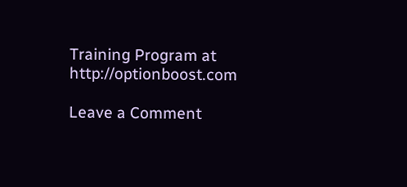Training Program at http://optionboost.com

Leave a Comment